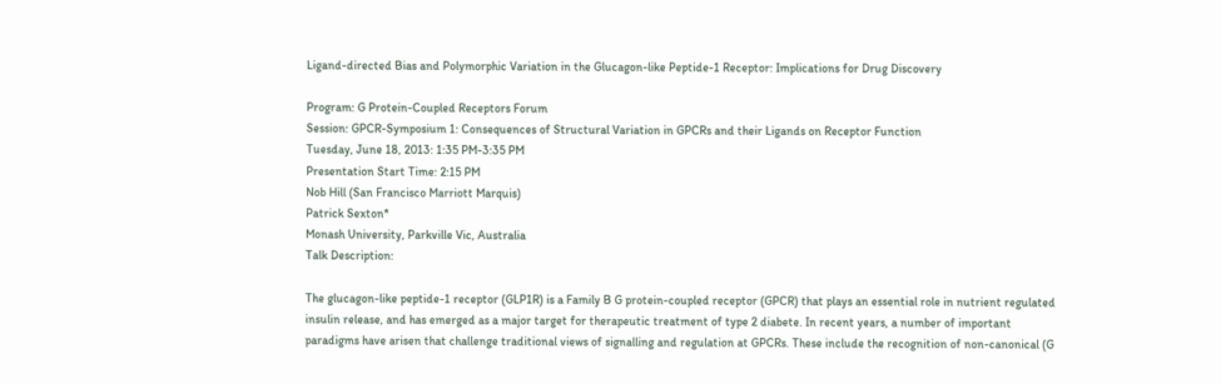Ligand-directed Bias and Polymorphic Variation in the Glucagon-like Peptide-1 Receptor: Implications for Drug Discovery

Program: G Protein-Coupled Receptors Forum
Session: GPCR-Symposium 1: Consequences of Structural Variation in GPCRs and their Ligands on Receptor Function
Tuesday, June 18, 2013: 1:35 PM-3:35 PM
Presentation Start Time: 2:15 PM
Nob Hill (San Francisco Marriott Marquis)
Patrick Sexton*
Monash University, Parkville Vic, Australia
Talk Description:

The glucagon-like peptide-1 receptor (GLP1R) is a Family B G protein-coupled receptor (GPCR) that plays an essential role in nutrient regulated insulin release, and has emerged as a major target for therapeutic treatment of type 2 diabete. In recent years, a number of important paradigms have arisen that challenge traditional views of signalling and regulation at GPCRs. These include the recognition of non-canonical (G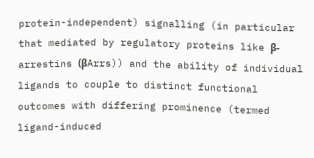protein-independent) signalling (in particular that mediated by regulatory proteins like β-arrestins (βArrs)) and the ability of individual ligands to couple to distinct functional outcomes with differing prominence (termed ligand-induced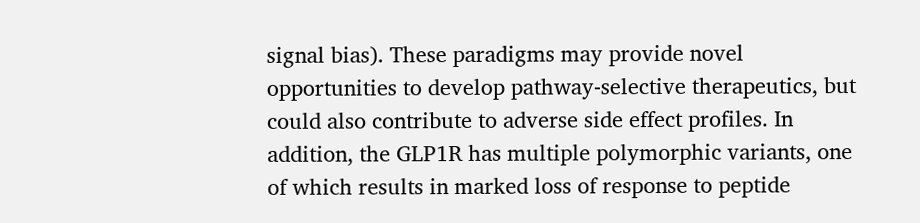signal bias). These paradigms may provide novel opportunities to develop pathway-selective therapeutics, but could also contribute to adverse side effect profiles. In addition, the GLP1R has multiple polymorphic variants, one of which results in marked loss of response to peptide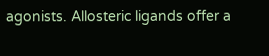agonists. Allosteric ligands offer a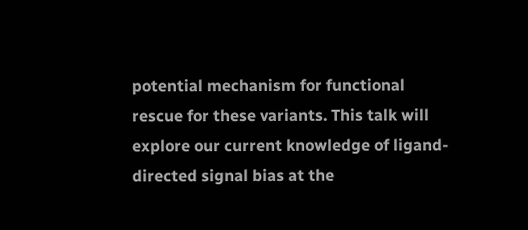potential mechanism for functional rescue for these variants. This talk will explore our current knowledge of ligand-directed signal bias at the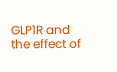GLP1R and the effect of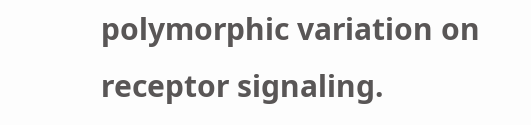polymorphic variation on receptor signaling.